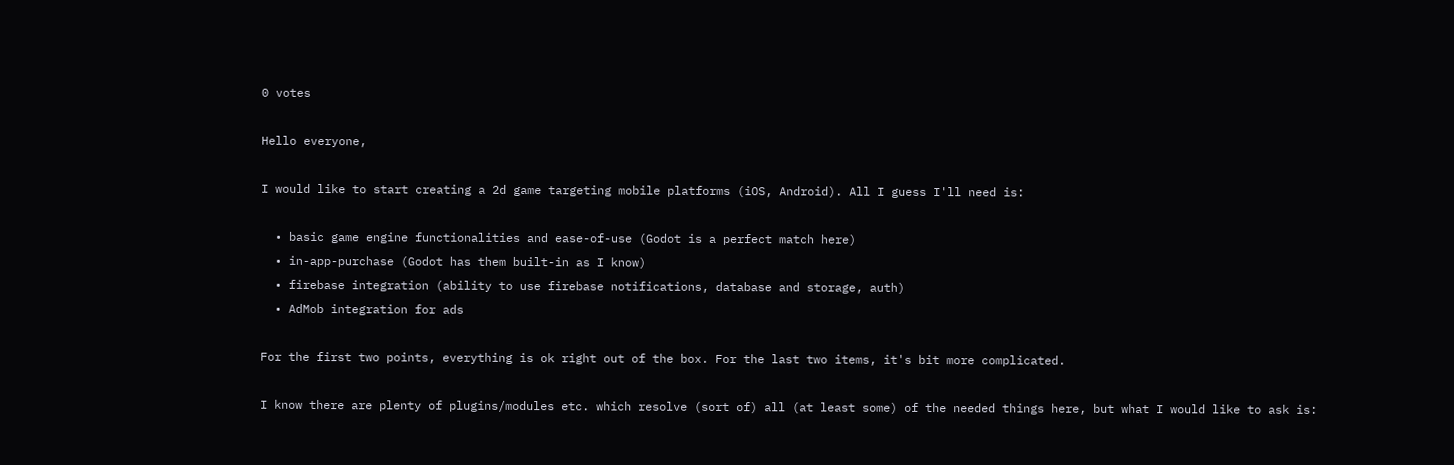0 votes

Hello everyone,

I would like to start creating a 2d game targeting mobile platforms (iOS, Android). All I guess I'll need is:

  • basic game engine functionalities and ease-of-use (Godot is a perfect match here)
  • in-app-purchase (Godot has them built-in as I know)
  • firebase integration (ability to use firebase notifications, database and storage, auth)
  • AdMob integration for ads

For the first two points, everything is ok right out of the box. For the last two items, it's bit more complicated.

I know there are plenty of plugins/modules etc. which resolve (sort of) all (at least some) of the needed things here, but what I would like to ask is: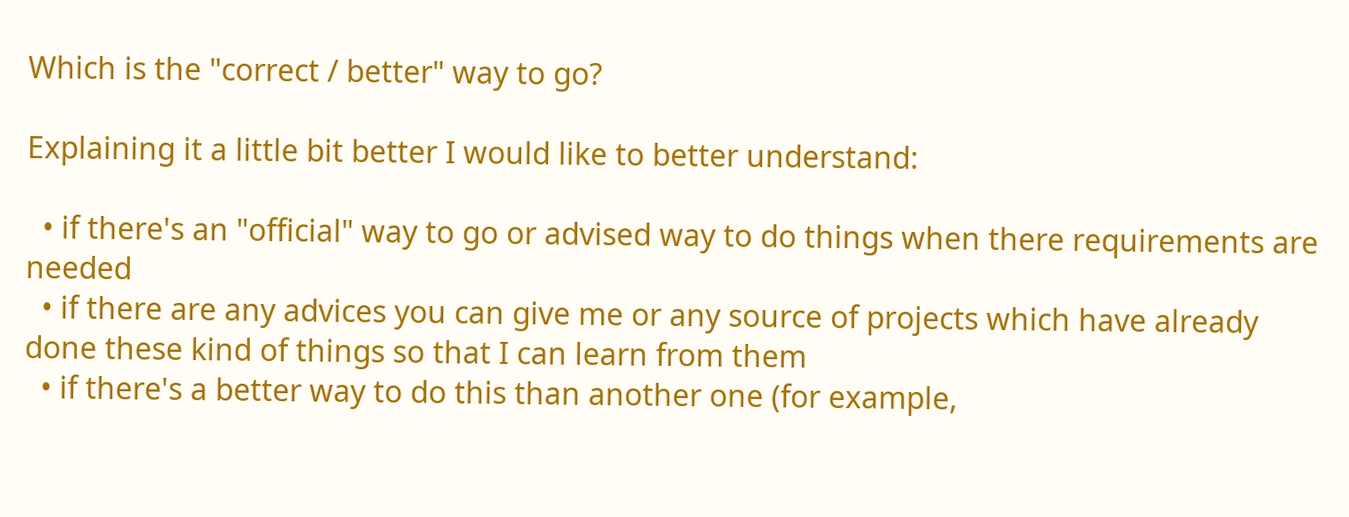Which is the "correct / better" way to go?

Explaining it a little bit better I would like to better understand:

  • if there's an "official" way to go or advised way to do things when there requirements are needed
  • if there are any advices you can give me or any source of projects which have already done these kind of things so that I can learn from them
  • if there's a better way to do this than another one (for example,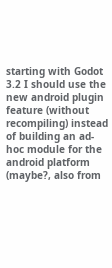starting with Godot 3.2 I should use the new android plugin feature (without recompiling) instead of building an ad-hoc module for the android platform (maybe?, also from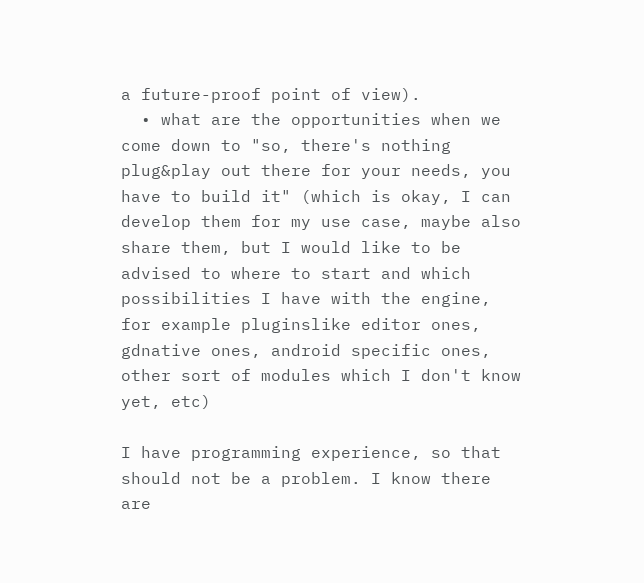a future-proof point of view).
  • what are the opportunities when we come down to "so, there's nothing plug&play out there for your needs, you have to build it" (which is okay, I can develop them for my use case, maybe also share them, but I would like to be advised to where to start and which possibilities I have with the engine, for example pluginslike editor ones, gdnative ones, android specific ones, other sort of modules which I don't know yet, etc)

I have programming experience, so that should not be a problem. I know there are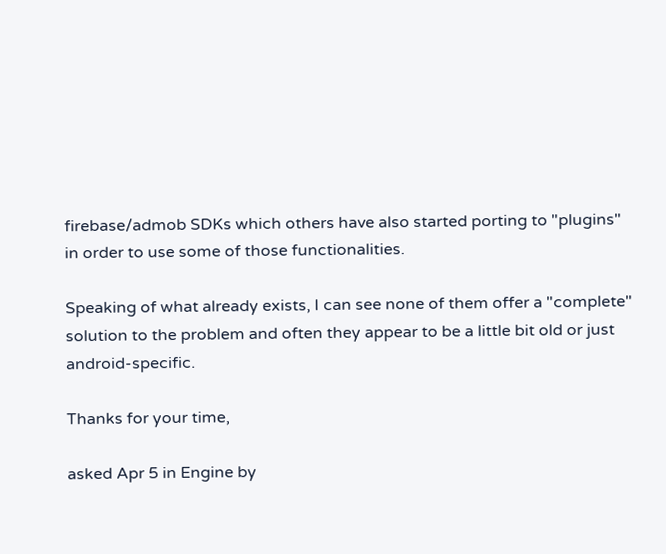firebase/admob SDKs which others have also started porting to "plugins" in order to use some of those functionalities.

Speaking of what already exists, I can see none of them offer a "complete" solution to the problem and often they appear to be a little bit old or just android-specific.

Thanks for your time,

asked Apr 5 in Engine by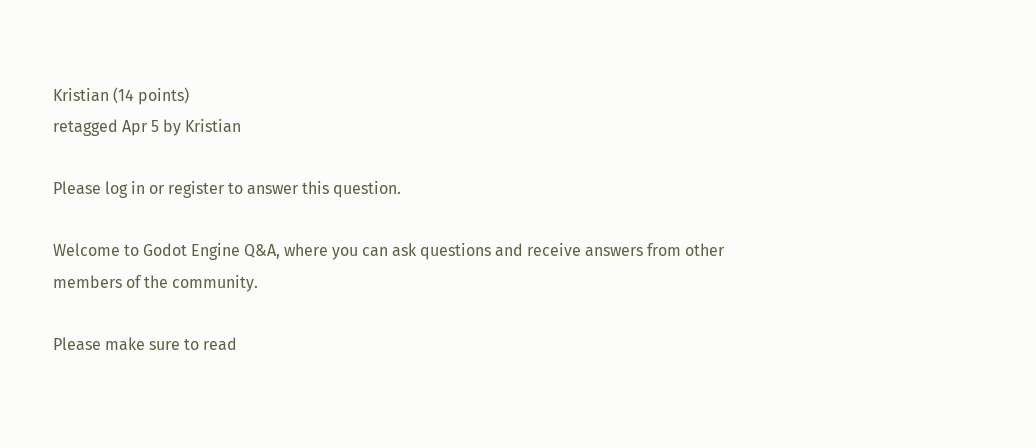Kristian (14 points)
retagged Apr 5 by Kristian

Please log in or register to answer this question.

Welcome to Godot Engine Q&A, where you can ask questions and receive answers from other members of the community.

Please make sure to read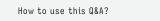How to use this Q&A?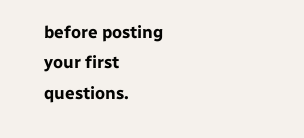before posting your first questions.